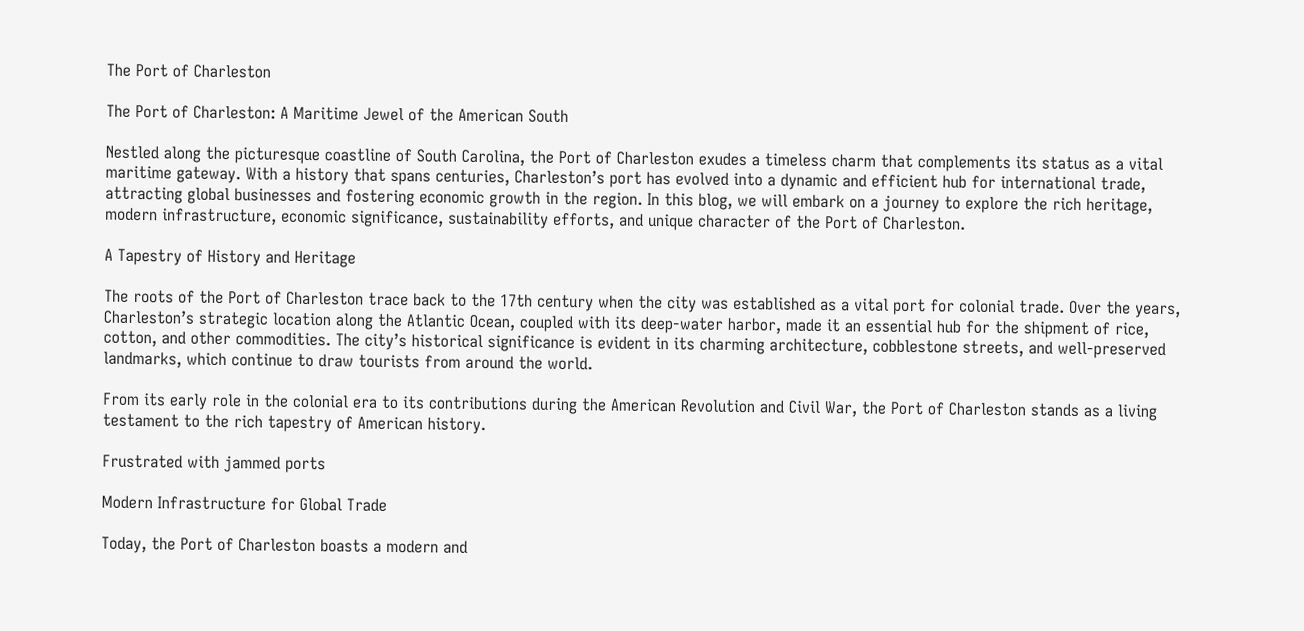The Port of Charleston

The Port of Charleston: A Maritime Jewel of the American South

Nestled along the picturesque coastline of South Carolina, the Port of Charleston exudes a timeless charm that complements its status as a vital maritime gateway. With a history that spans centuries, Charleston’s port has evolved into a dynamic and efficient hub for international trade, attracting global businesses and fostering economic growth in the region. In this blog, we will embark on a journey to explore the rich heritage, modern infrastructure, economic significance, sustainability efforts, and unique character of the Port of Charleston.

A Tapestry of History and Heritage

The roots of the Port of Charleston trace back to the 17th century when the city was established as a vital port for colonial trade. Over the years, Charleston’s strategic location along the Atlantic Ocean, coupled with its deep-water harbor, made it an essential hub for the shipment of rice, cotton, and other commodities. The city’s historical significance is evident in its charming architecture, cobblestone streets, and well-preserved landmarks, which continue to draw tourists from around the world.

From its early role in the colonial era to its contributions during the American Revolution and Civil War, the Port of Charleston stands as a living testament to the rich tapestry of American history.

Frustrated with jammed ports

Modern Infrastructure for Global Trade

Today, the Port of Charleston boasts a modern and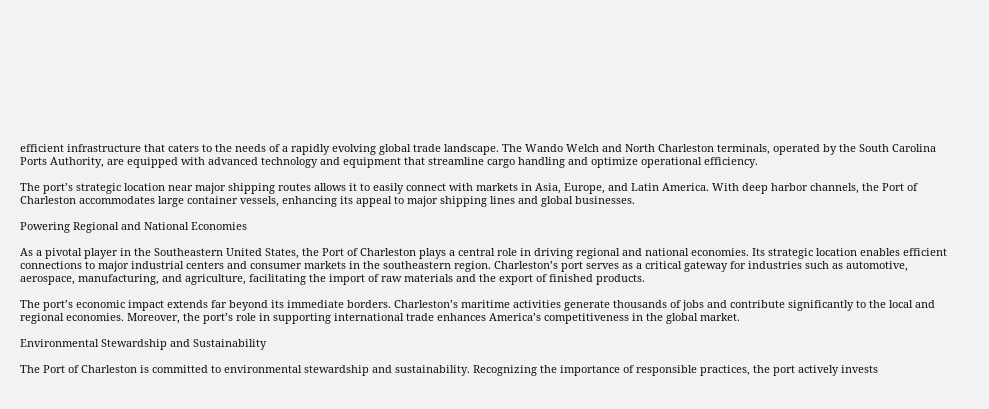efficient infrastructure that caters to the needs of a rapidly evolving global trade landscape. The Wando Welch and North Charleston terminals, operated by the South Carolina Ports Authority, are equipped with advanced technology and equipment that streamline cargo handling and optimize operational efficiency.

The port’s strategic location near major shipping routes allows it to easily connect with markets in Asia, Europe, and Latin America. With deep harbor channels, the Port of Charleston accommodates large container vessels, enhancing its appeal to major shipping lines and global businesses.

Powering Regional and National Economies

As a pivotal player in the Southeastern United States, the Port of Charleston plays a central role in driving regional and national economies. Its strategic location enables efficient connections to major industrial centers and consumer markets in the southeastern region. Charleston’s port serves as a critical gateway for industries such as automotive, aerospace, manufacturing, and agriculture, facilitating the import of raw materials and the export of finished products.

The port’s economic impact extends far beyond its immediate borders. Charleston’s maritime activities generate thousands of jobs and contribute significantly to the local and regional economies. Moreover, the port’s role in supporting international trade enhances America’s competitiveness in the global market.

Environmental Stewardship and Sustainability

The Port of Charleston is committed to environmental stewardship and sustainability. Recognizing the importance of responsible practices, the port actively invests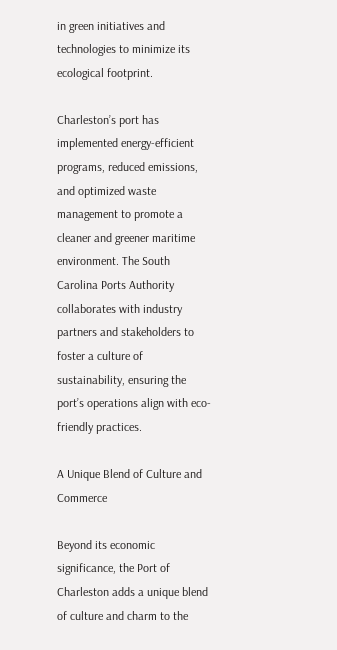in green initiatives and technologies to minimize its ecological footprint.

Charleston’s port has implemented energy-efficient programs, reduced emissions, and optimized waste management to promote a cleaner and greener maritime environment. The South Carolina Ports Authority collaborates with industry partners and stakeholders to foster a culture of sustainability, ensuring the port’s operations align with eco-friendly practices.

A Unique Blend of Culture and Commerce

Beyond its economic significance, the Port of Charleston adds a unique blend of culture and charm to the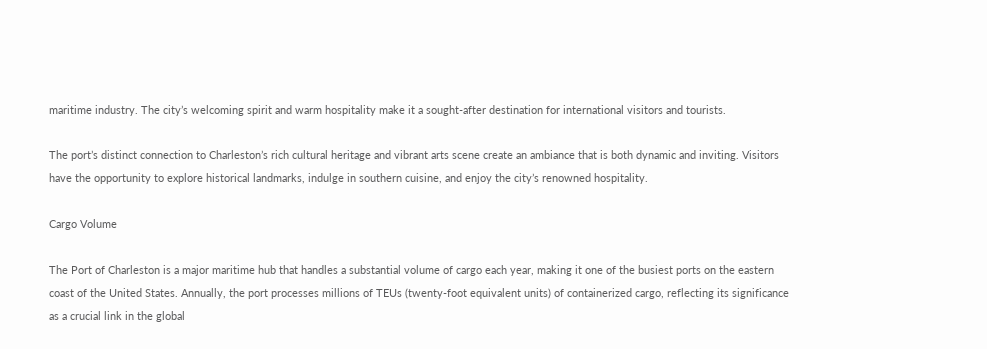maritime industry. The city’s welcoming spirit and warm hospitality make it a sought-after destination for international visitors and tourists.

The port’s distinct connection to Charleston’s rich cultural heritage and vibrant arts scene create an ambiance that is both dynamic and inviting. Visitors have the opportunity to explore historical landmarks, indulge in southern cuisine, and enjoy the city’s renowned hospitality.

Cargo Volume

The Port of Charleston is a major maritime hub that handles a substantial volume of cargo each year, making it one of the busiest ports on the eastern coast of the United States. Annually, the port processes millions of TEUs (twenty-foot equivalent units) of containerized cargo, reflecting its significance as a crucial link in the global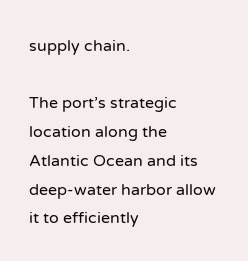supply chain.

The port’s strategic location along the Atlantic Ocean and its deep-water harbor allow it to efficiently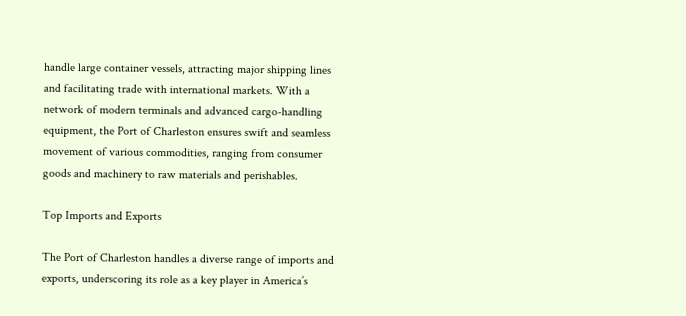handle large container vessels, attracting major shipping lines and facilitating trade with international markets. With a network of modern terminals and advanced cargo-handling equipment, the Port of Charleston ensures swift and seamless movement of various commodities, ranging from consumer goods and machinery to raw materials and perishables.

Top Imports and Exports

The Port of Charleston handles a diverse range of imports and exports, underscoring its role as a key player in America’s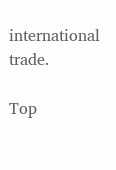international trade.

Top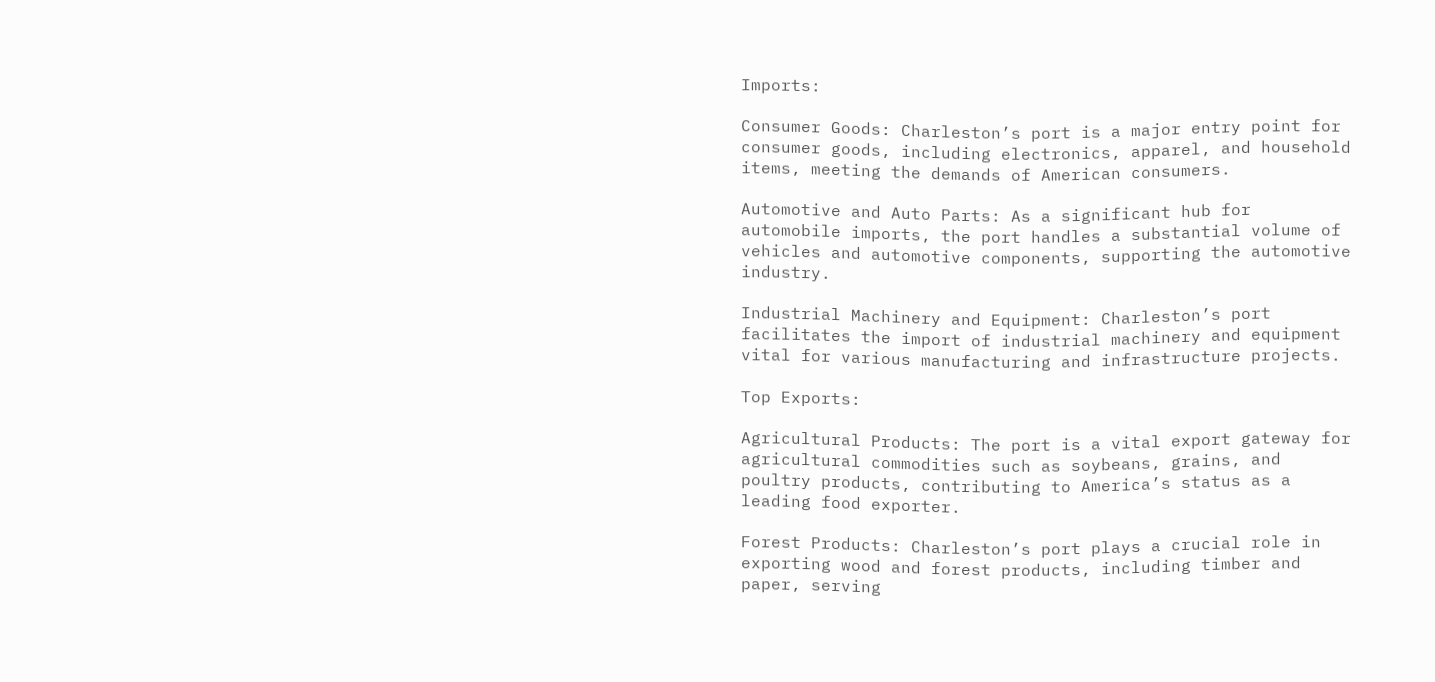Imports:

Consumer Goods: Charleston’s port is a major entry point for consumer goods, including electronics, apparel, and household items, meeting the demands of American consumers.

Automotive and Auto Parts: As a significant hub for automobile imports, the port handles a substantial volume of vehicles and automotive components, supporting the automotive industry.

Industrial Machinery and Equipment: Charleston’s port facilitates the import of industrial machinery and equipment vital for various manufacturing and infrastructure projects.

Top Exports:

Agricultural Products: The port is a vital export gateway for agricultural commodities such as soybeans, grains, and poultry products, contributing to America’s status as a leading food exporter.

Forest Products: Charleston’s port plays a crucial role in exporting wood and forest products, including timber and paper, serving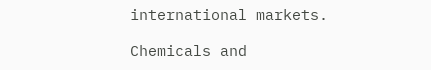international markets.

Chemicals and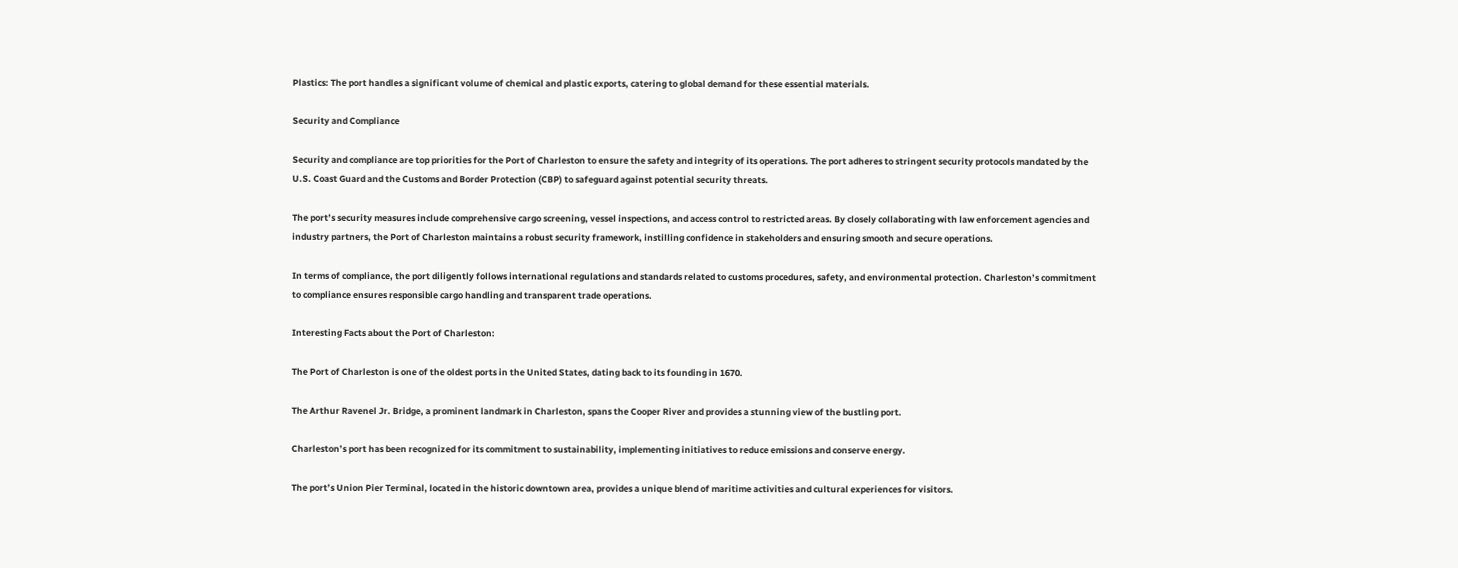Plastics: The port handles a significant volume of chemical and plastic exports, catering to global demand for these essential materials.

Security and Compliance

Security and compliance are top priorities for the Port of Charleston to ensure the safety and integrity of its operations. The port adheres to stringent security protocols mandated by the U.S. Coast Guard and the Customs and Border Protection (CBP) to safeguard against potential security threats.

The port’s security measures include comprehensive cargo screening, vessel inspections, and access control to restricted areas. By closely collaborating with law enforcement agencies and industry partners, the Port of Charleston maintains a robust security framework, instilling confidence in stakeholders and ensuring smooth and secure operations.

In terms of compliance, the port diligently follows international regulations and standards related to customs procedures, safety, and environmental protection. Charleston’s commitment to compliance ensures responsible cargo handling and transparent trade operations.

Interesting Facts about the Port of Charleston:

The Port of Charleston is one of the oldest ports in the United States, dating back to its founding in 1670.

The Arthur Ravenel Jr. Bridge, a prominent landmark in Charleston, spans the Cooper River and provides a stunning view of the bustling port.

Charleston’s port has been recognized for its commitment to sustainability, implementing initiatives to reduce emissions and conserve energy.

The port’s Union Pier Terminal, located in the historic downtown area, provides a unique blend of maritime activities and cultural experiences for visitors.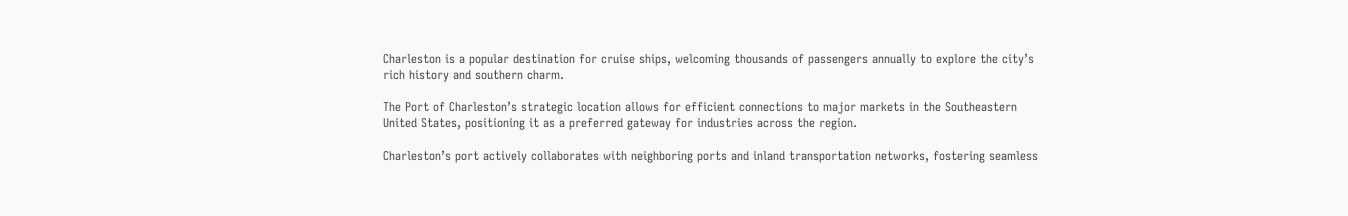Charleston is a popular destination for cruise ships, welcoming thousands of passengers annually to explore the city’s rich history and southern charm.

The Port of Charleston’s strategic location allows for efficient connections to major markets in the Southeastern United States, positioning it as a preferred gateway for industries across the region.

Charleston’s port actively collaborates with neighboring ports and inland transportation networks, fostering seamless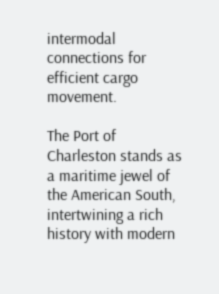intermodal connections for efficient cargo movement.

The Port of Charleston stands as a maritime jewel of the American South, intertwining a rich history with modern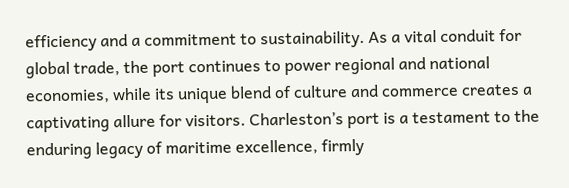efficiency and a commitment to sustainability. As a vital conduit for global trade, the port continues to power regional and national economies, while its unique blend of culture and commerce creates a captivating allure for visitors. Charleston’s port is a testament to the enduring legacy of maritime excellence, firmly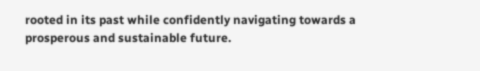rooted in its past while confidently navigating towards a prosperous and sustainable future.